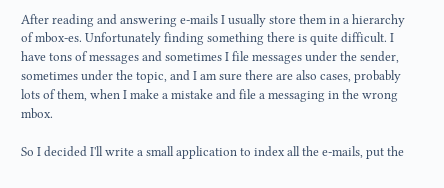After reading and answering e-mails I usually store them in a hierarchy of mbox-es. Unfortunately finding something there is quite difficult. I have tons of messages and sometimes I file messages under the sender, sometimes under the topic, and I am sure there are also cases, probably lots of them, when I make a mistake and file a messaging in the wrong mbox.

So I decided I'll write a small application to index all the e-mails, put the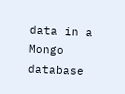data in a Mongo database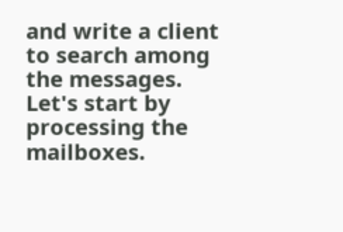and write a client to search among the messages. Let's start by processing the mailboxes.